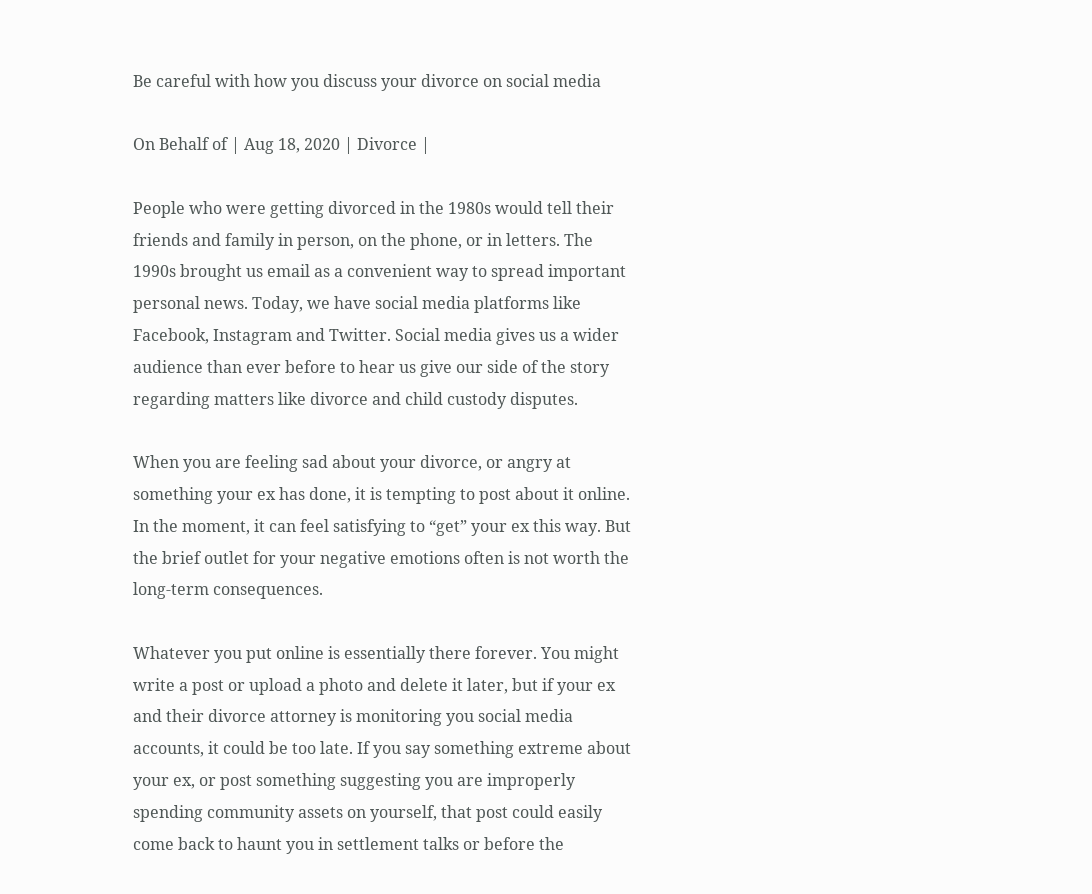Be careful with how you discuss your divorce on social media

On Behalf of | Aug 18, 2020 | Divorce |

People who were getting divorced in the 1980s would tell their friends and family in person, on the phone, or in letters. The 1990s brought us email as a convenient way to spread important personal news. Today, we have social media platforms like Facebook, Instagram and Twitter. Social media gives us a wider audience than ever before to hear us give our side of the story regarding matters like divorce and child custody disputes.

When you are feeling sad about your divorce, or angry at something your ex has done, it is tempting to post about it online. In the moment, it can feel satisfying to “get” your ex this way. But the brief outlet for your negative emotions often is not worth the long-term consequences.

Whatever you put online is essentially there forever. You might write a post or upload a photo and delete it later, but if your ex and their divorce attorney is monitoring you social media accounts, it could be too late. If you say something extreme about your ex, or post something suggesting you are improperly spending community assets on yourself, that post could easily come back to haunt you in settlement talks or before the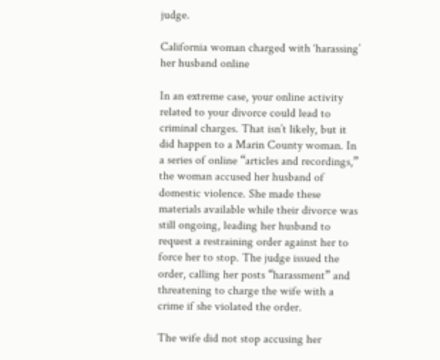judge.

California woman charged with ‘harassing’ her husband online

In an extreme case, your online activity related to your divorce could lead to criminal charges. That isn’t likely, but it did happen to a Marin County woman. In a series of online “articles and recordings,” the woman accused her husband of domestic violence. She made these materials available while their divorce was still ongoing, leading her husband to request a restraining order against her to force her to stop. The judge issued the order, calling her posts “harassment” and threatening to charge the wife with a crime if she violated the order.

The wife did not stop accusing her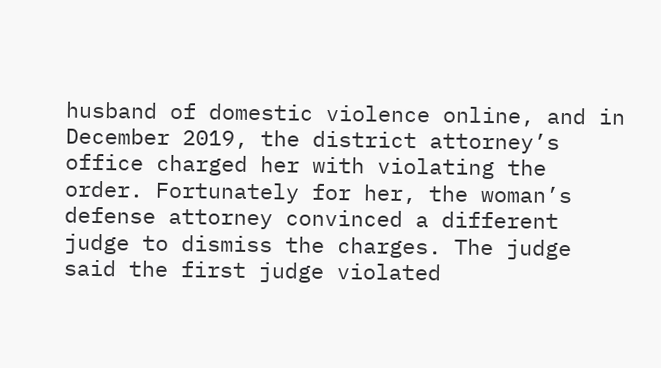husband of domestic violence online, and in December 2019, the district attorney’s office charged her with violating the order. Fortunately for her, the woman’s defense attorney convinced a different judge to dismiss the charges. The judge said the first judge violated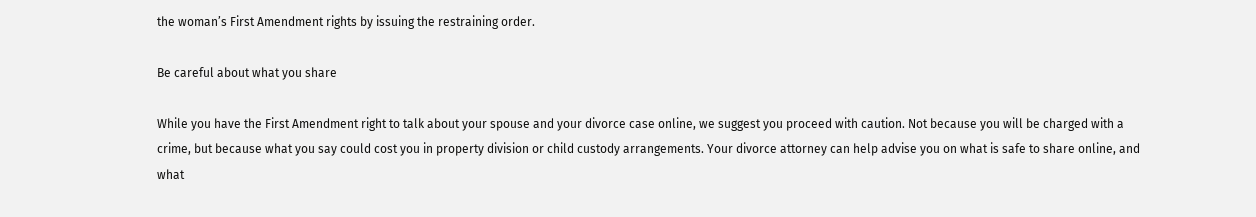the woman’s First Amendment rights by issuing the restraining order.

Be careful about what you share

While you have the First Amendment right to talk about your spouse and your divorce case online, we suggest you proceed with caution. Not because you will be charged with a crime, but because what you say could cost you in property division or child custody arrangements. Your divorce attorney can help advise you on what is safe to share online, and what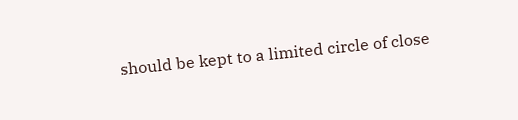should be kept to a limited circle of close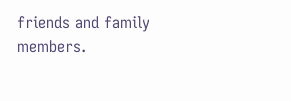friends and family members.